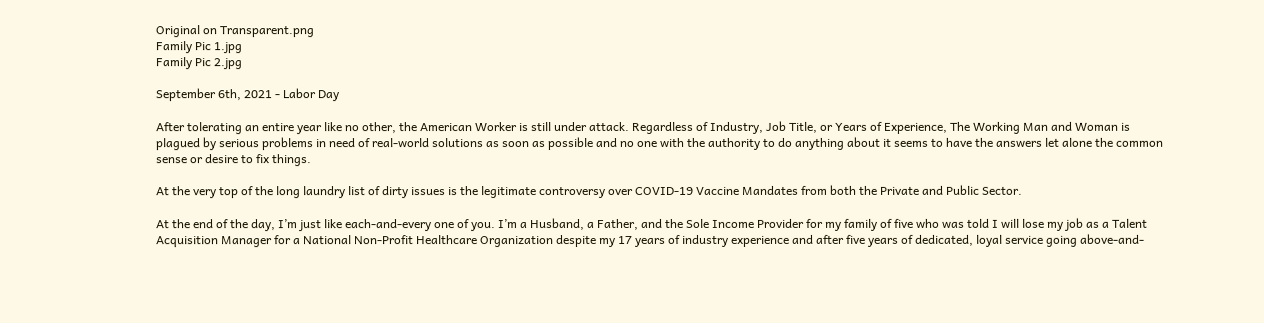Original on Transparent.png
Family Pic 1.jpg
Family Pic 2.jpg

September 6th, 2021 - Labor Day

After tolerating an entire year like no other, the American Worker is still under attack. Regardless of Industry, Job Title, or Years of Experience, The Working Man and Woman is plagued by serious problems in need of real-world solutions as soon as possible and no one with the authority to do anything about it seems to have the answers let alone the common sense or desire to fix things.

At the very top of the long laundry list of dirty issues is the legitimate controversy over COVID-19 Vaccine Mandates from both the Private and Public Sector.

At the end of the day, I’m just like each-and-every one of you. I’m a Husband, a Father, and the Sole Income Provider for my family of five who was told I will lose my job as a Talent Acquisition Manager for a National Non-Profit Healthcare Organization despite my 17 years of industry experience and after five years of dedicated, loyal service going above-and-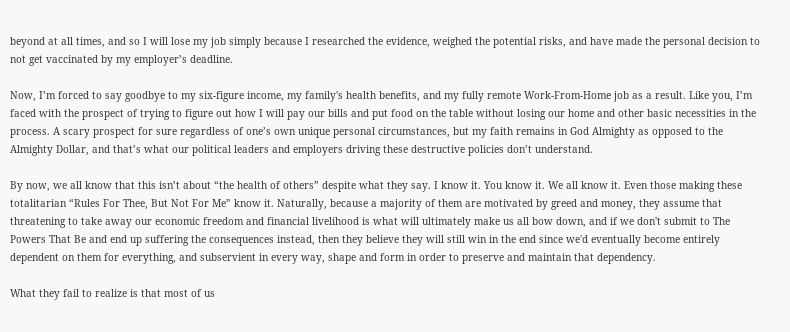beyond at all times, and so I will lose my job simply because I researched the evidence, weighed the potential risks, and have made the personal decision to not get vaccinated by my employer’s deadline.

Now, I’m forced to say goodbye to my six-figure income, my family's health benefits, and my fully remote Work-From-Home job as a result. Like you, I’m faced with the prospect of trying to figure out how I will pay our bills and put food on the table without losing our home and other basic necessities in the process. A scary prospect for sure regardless of one’s own unique personal circumstances, but my faith remains in God Almighty as opposed to the Almighty Dollar, and that’s what our political leaders and employers driving these destructive policies don’t understand.

By now, we all know that this isn’t about “the health of others” despite what they say. I know it. You know it. We all know it. Even those making these totalitarian “Rules For Thee, But Not For Me” know it. Naturally, because a majority of them are motivated by greed and money, they assume that threatening to take away our economic freedom and financial livelihood is what will ultimately make us all bow down, and if we don't submit to The Powers That Be and end up suffering the consequences instead, then they believe they will still win in the end since we'd eventually become entirely dependent on them for everything, and subservient in every way, shape and form in order to preserve and maintain that dependency.

What they fail to realize is that most of us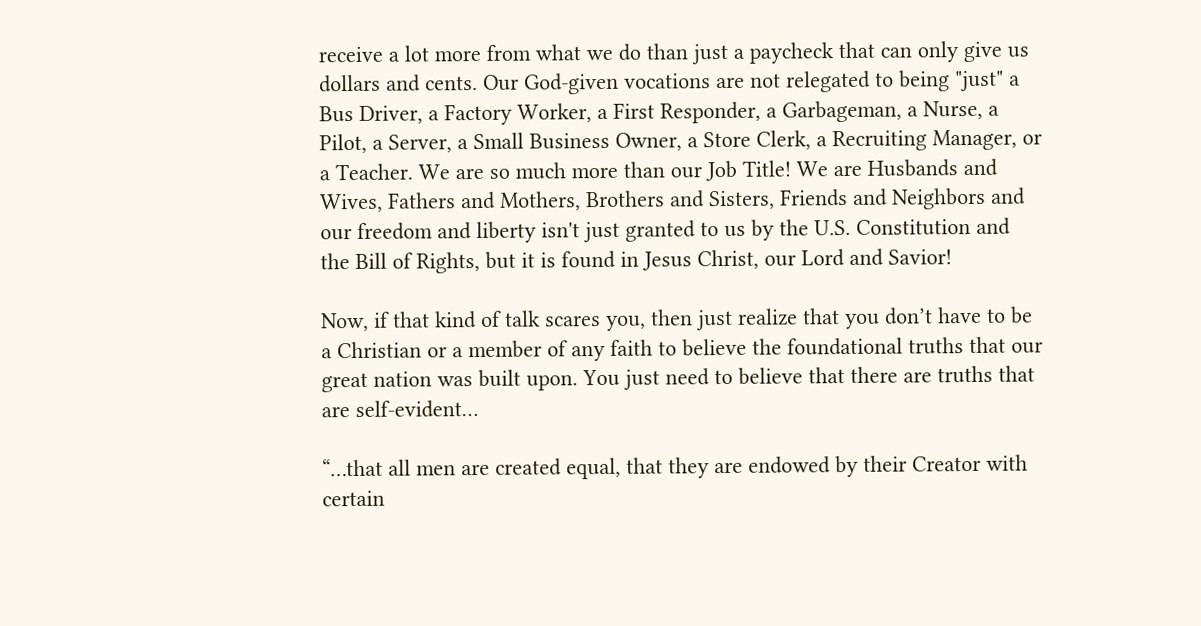receive a lot more from what we do than just a paycheck that can only give us dollars and cents. Our God-given vocations are not relegated to being "just" a Bus Driver, a Factory Worker, a First Responder, a Garbageman, a Nurse, a Pilot, a Server, a Small Business Owner, a Store Clerk, a Recruiting Manager, or a Teacher. We are so much more than our Job Title! We are Husbands and Wives, Fathers and Mothers, Brothers and Sisters, Friends and Neighbors and our freedom and liberty isn't just granted to us by the U.S. Constitution and the Bill of Rights, but it is found in Jesus Christ, our Lord and Savior!

Now, if that kind of talk scares you, then just realize that you don’t have to be a Christian or a member of any faith to believe the foundational truths that our great nation was built upon. You just need to believe that there are truths that are self-evident…

“…that all men are created equal, that they are endowed by their Creator with certain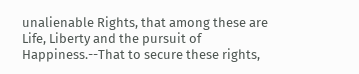unalienable Rights, that among these are Life, Liberty and the pursuit of Happiness.--That to secure these rights,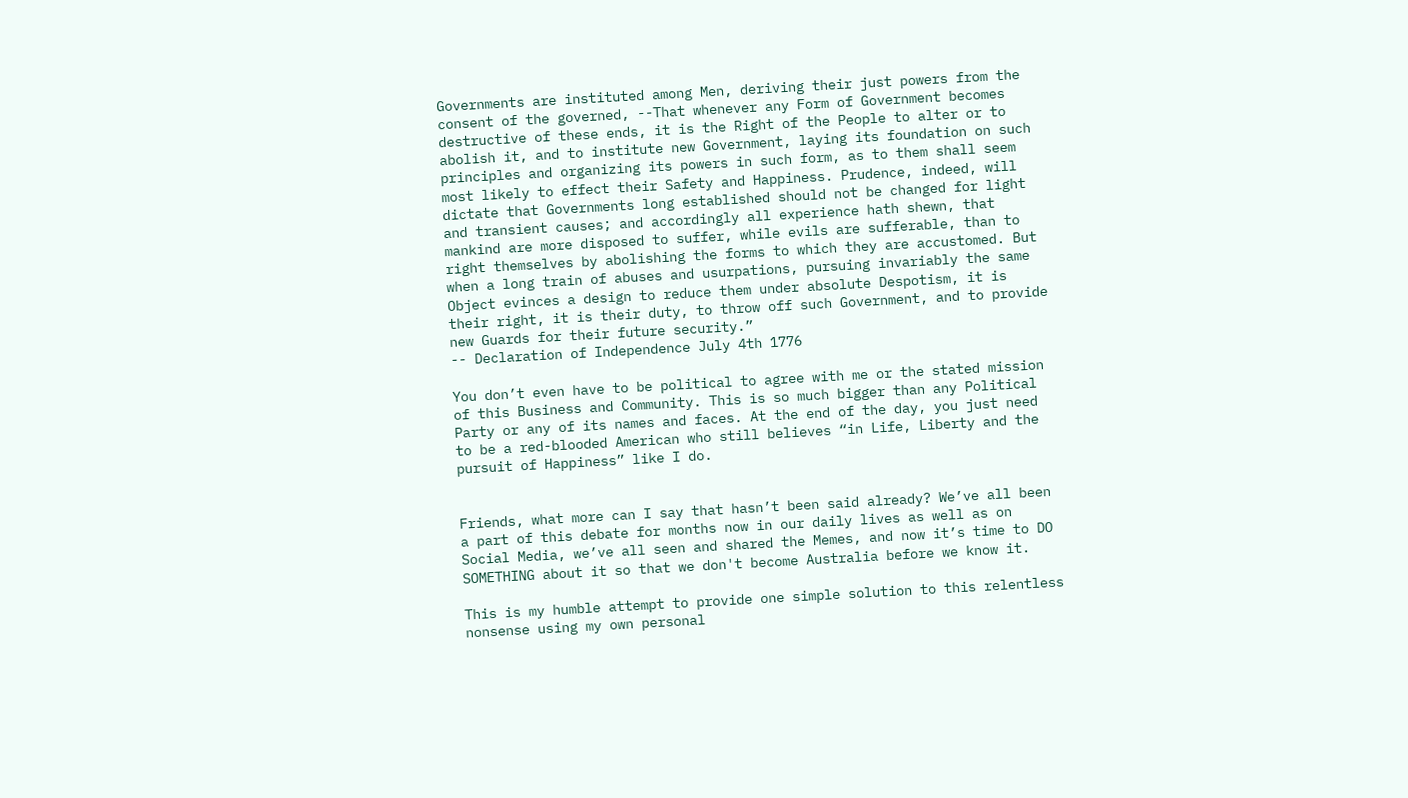Governments are instituted among Men, deriving their just powers from the consent of the governed, --That whenever any Form of Government becomes destructive of these ends, it is the Right of the People to alter or to abolish it, and to institute new Government, laying its foundation on such principles and organizing its powers in such form, as to them shall seem most likely to effect their Safety and Happiness. Prudence, indeed, will dictate that Governments long established should not be changed for light and transient causes; and accordingly all experience hath shewn, that mankind are more disposed to suffer, while evils are sufferable, than to right themselves by abolishing the forms to which they are accustomed. But when a long train of abuses and usurpations, pursuing invariably the same Object evinces a design to reduce them under absolute Despotism, it is their right, it is their duty, to throw off such Government, and to provide new Guards for their future security.”
-- Declaration of Independence July 4th 1776

You don’t even have to be political to agree with me or the stated mission of this Business and Community. This is so much bigger than any Political Party or any of its names and faces. At the end of the day, you just need to be a red-blooded American who still believes “in Life, Liberty and the pursuit of Happiness” like I do.


Friends, what more can I say that hasn’t been said already? We’ve all been a part of this debate for months now in our daily lives as well as on Social Media, we’ve all seen and shared the Memes, and now it’s time to DO SOMETHING about it so that we don't become Australia before we know it.

This is my humble attempt to provide one simple solution to this relentless nonsense using my own personal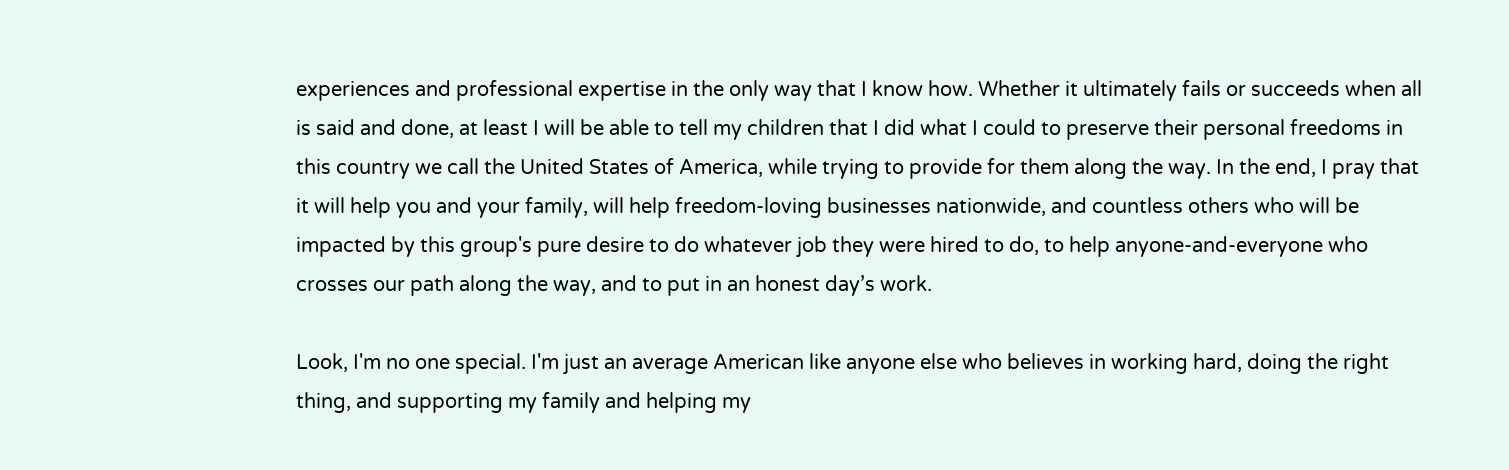experiences and professional expertise in the only way that I know how. Whether it ultimately fails or succeeds when all is said and done, at least I will be able to tell my children that I did what I could to preserve their personal freedoms in this country we call the United States of America, while trying to provide for them along the way. In the end, I pray that it will help you and your family, will help freedom-loving businesses nationwide, and countless others who will be impacted by this group's pure desire to do whatever job they were hired to do, to help anyone-and-everyone who crosses our path along the way, and to put in an honest day’s work.

Look, I'm no one special. I'm just an average American like anyone else who believes in working hard, doing the right thing, and supporting my family and helping my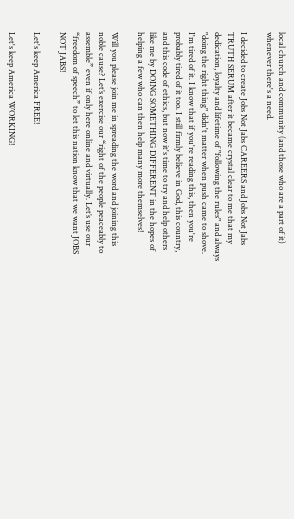local church and community (and those who are a part of it) whenever there's a need.

I decided to create Jobs Not Jabs CAREERS and Jobs Not Jabs TRUTH SERUM after it became crystal clear to me that my dedication, loyalty and lifetime of "following the rules" and always "doing the right thing" didn't matter when push came to shove. I'm tired of it. I know that if you're reading this, then you're probably tired of it too. I still firmly believe in God, this country, and this code of ethics, but now it's time to try and help others like me by DOING SOMETHING DIFFERENT in the hopes of helping a few who can then help many more themselves!

Will you please join me in spreading the word and joining this noble cause? Let’s exercise our “right of the people peaceably to assemble” even if only here online and virtually. Let’s use our “freedom of speech” to let this nation know that we want JOBS NOT JABS!

Let's keep America FREE!

Let's keep America WORKING!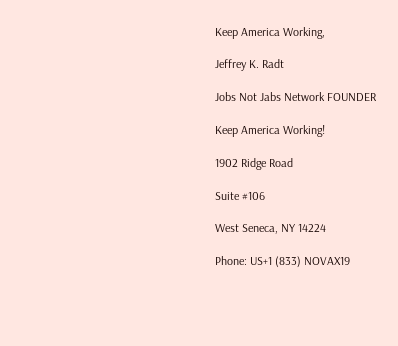Keep America Working,

Jeffrey K. Radt

Jobs Not Jabs Network FOUNDER

Keep America Working!

1902 Ridge Road

Suite #106

West Seneca, NY 14224

Phone: US+1 (833) NOVAX19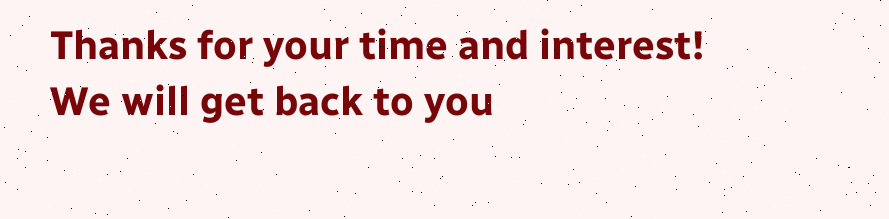Thanks for your time and interest! We will get back to you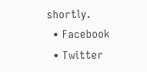shortly.
  • Facebook
  • Twitter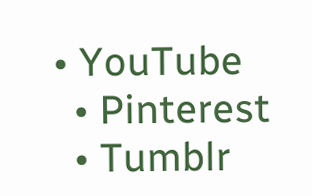• YouTube
  • Pinterest
  • Tumblr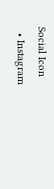Social Icon
  • Instagram